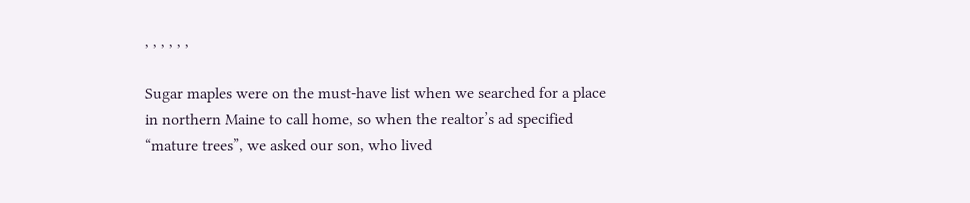, , , , , ,

Sugar maples were on the must-have list when we searched for a place in northern Maine to call home, so when the realtor’s ad specified “mature trees”, we asked our son, who lived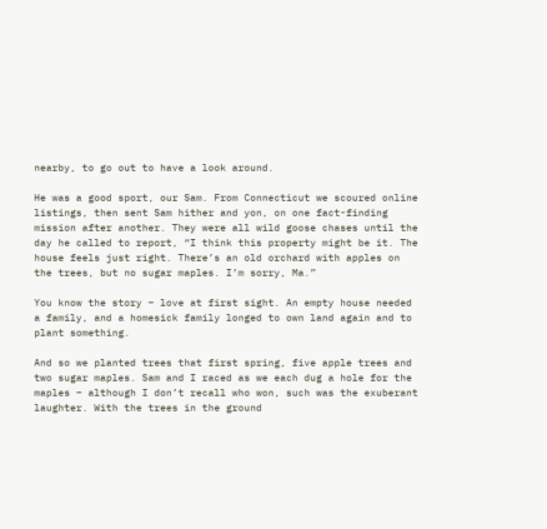nearby, to go out to have a look around.

He was a good sport, our Sam. From Connecticut we scoured online listings, then sent Sam hither and yon, on one fact-finding mission after another. They were all wild goose chases until the day he called to report, “I think this property might be it. The house feels just right. There’s an old orchard with apples on the trees, but no sugar maples. I’m sorry, Ma.”

You know the story – love at first sight. An empty house needed a family, and a homesick family longed to own land again and to plant something.

And so we planted trees that first spring, five apple trees and two sugar maples. Sam and I raced as we each dug a hole for the maples – although I don’t recall who won, such was the exuberant laughter. With the trees in the ground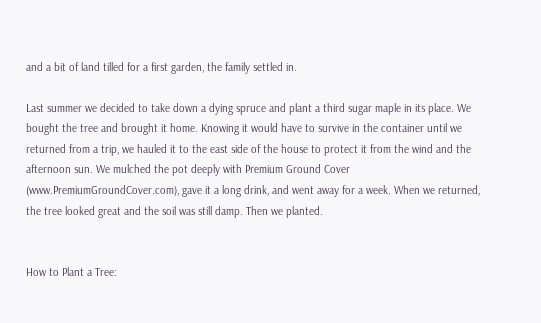and a bit of land tilled for a first garden, the family settled in.

Last summer we decided to take down a dying spruce and plant a third sugar maple in its place. We bought the tree and brought it home. Knowing it would have to survive in the container until we returned from a trip, we hauled it to the east side of the house to protect it from the wind and the afternoon sun. We mulched the pot deeply with Premium Ground Cover (www.PremiumGroundCover.com), gave it a long drink, and went away for a week. When we returned, the tree looked great and the soil was still damp. Then we planted.


How to Plant a Tree: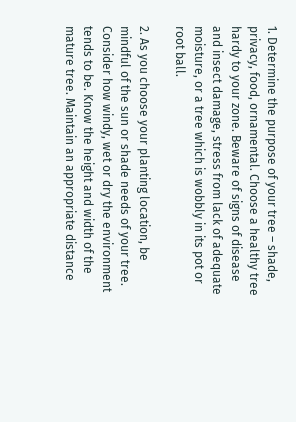1. Determine the purpose of your tree – shade, privacy, food, ornamental. Choose a healthy tree hardy to your zone. Beware of signs of disease and insect damage, stress from lack of adequate moisture, or a tree which is wobbly in its pot or root ball.

2. As you choose your planting location, be mindful of the sun or shade needs of your tree. Consider how windy, wet or dry the environment tends to be. Know the height and width of the mature tree. Maintain an appropriate distance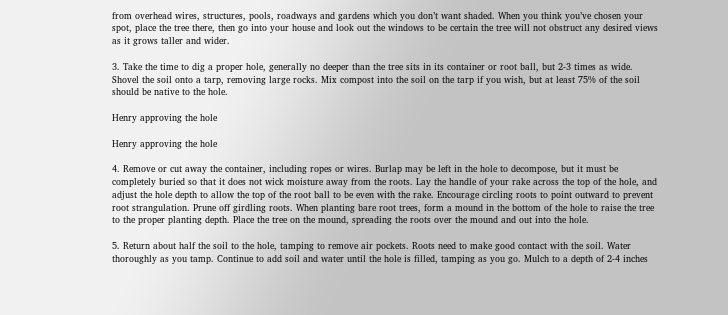from overhead wires, structures, pools, roadways and gardens which you don’t want shaded. When you think you’ve chosen your spot, place the tree there, then go into your house and look out the windows to be certain the tree will not obstruct any desired views as it grows taller and wider.

3. Take the time to dig a proper hole, generally no deeper than the tree sits in its container or root ball, but 2-3 times as wide. Shovel the soil onto a tarp, removing large rocks. Mix compost into the soil on the tarp if you wish, but at least 75% of the soil should be native to the hole.

Henry approving the hole

Henry approving the hole

4. Remove or cut away the container, including ropes or wires. Burlap may be left in the hole to decompose, but it must be completely buried so that it does not wick moisture away from the roots. Lay the handle of your rake across the top of the hole, and adjust the hole depth to allow the top of the root ball to be even with the rake. Encourage circling roots to point outward to prevent root strangulation. Prune off girdling roots. When planting bare root trees, form a mound in the bottom of the hole to raise the tree to the proper planting depth. Place the tree on the mound, spreading the roots over the mound and out into the hole.

5. Return about half the soil to the hole, tamping to remove air pockets. Roots need to make good contact with the soil. Water thoroughly as you tamp. Continue to add soil and water until the hole is filled, tamping as you go. Mulch to a depth of 2-4 inches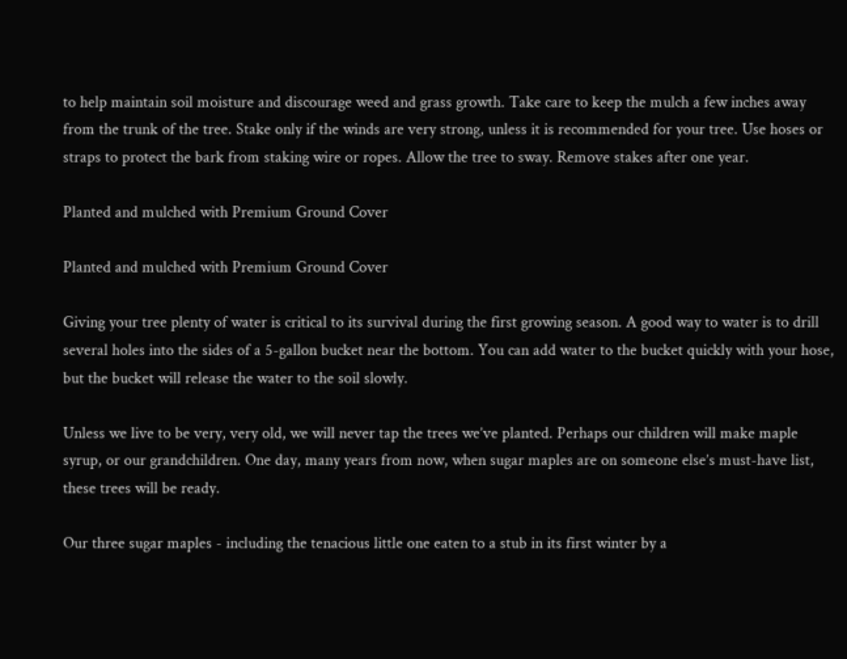to help maintain soil moisture and discourage weed and grass growth. Take care to keep the mulch a few inches away from the trunk of the tree. Stake only if the winds are very strong, unless it is recommended for your tree. Use hoses or straps to protect the bark from staking wire or ropes. Allow the tree to sway. Remove stakes after one year.

Planted and mulched with Premium Ground Cover

Planted and mulched with Premium Ground Cover

Giving your tree plenty of water is critical to its survival during the first growing season. A good way to water is to drill several holes into the sides of a 5-gallon bucket near the bottom. You can add water to the bucket quickly with your hose, but the bucket will release the water to the soil slowly.

Unless we live to be very, very old, we will never tap the trees we’ve planted. Perhaps our children will make maple syrup, or our grandchildren. One day, many years from now, when sugar maples are on someone else’s must-have list, these trees will be ready.

Our three sugar maples - including the tenacious little one eaten to a stub in its first winter by a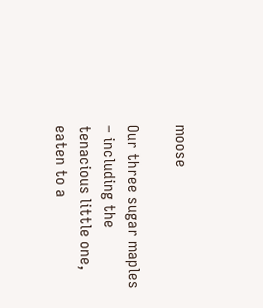moose

Our three sugar maples – including the tenacious little one, eaten to a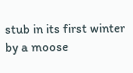stub in its first winter by a moose